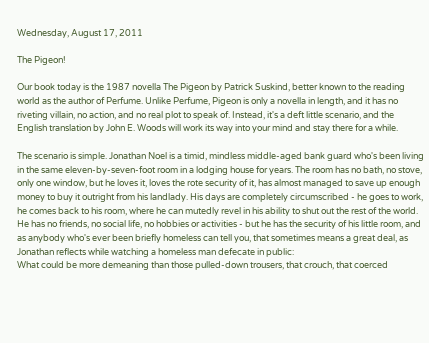Wednesday, August 17, 2011

The Pigeon!

Our book today is the 1987 novella The Pigeon by Patrick Suskind, better known to the reading world as the author of Perfume. Unlike Perfume, Pigeon is only a novella in length, and it has no riveting villain, no action, and no real plot to speak of. Instead, it's a deft little scenario, and the English translation by John E. Woods will work its way into your mind and stay there for a while.

The scenario is simple. Jonathan Noel is a timid, mindless middle-aged bank guard who's been living in the same eleven-by-seven-foot room in a lodging house for years. The room has no bath, no stove, only one window, but he loves it, loves the rote security of it, has almost managed to save up enough money to buy it outright from his landlady. His days are completely circumscribed - he goes to work, he comes back to his room, where he can mutedly revel in his ability to shut out the rest of the world. He has no friends, no social life, no hobbies or activities - but he has the security of his little room, and as anybody who's ever been briefly homeless can tell you, that sometimes means a great deal, as Jonathan reflects while watching a homeless man defecate in public:
What could be more demeaning than those pulled-down trousers, that crouch, that coerced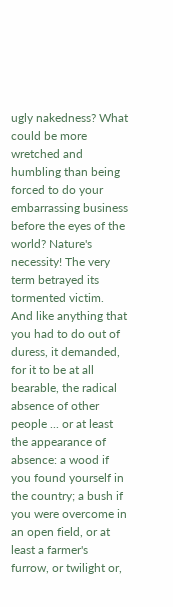ugly nakedness? What could be more wretched and humbling than being forced to do your embarrassing business before the eyes of the world? Nature's necessity! The very term betrayed its tormented victim. And like anything that you had to do out of duress, it demanded, for it to be at all bearable, the radical absence of other people ... or at least the appearance of absence: a wood if you found yourself in the country; a bush if you were overcome in an open field, or at least a farmer's furrow, or twilight or,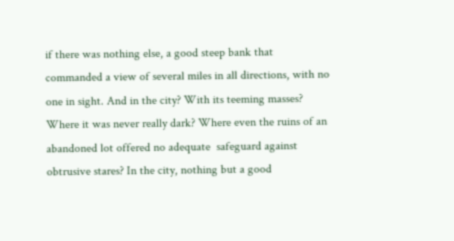if there was nothing else, a good steep bank that commanded a view of several miles in all directions, with no one in sight. And in the city? With its teeming masses? Where it was never really dark? Where even the ruins of an abandoned lot offered no adequate  safeguard against obtrusive stares? In the city, nothing but a good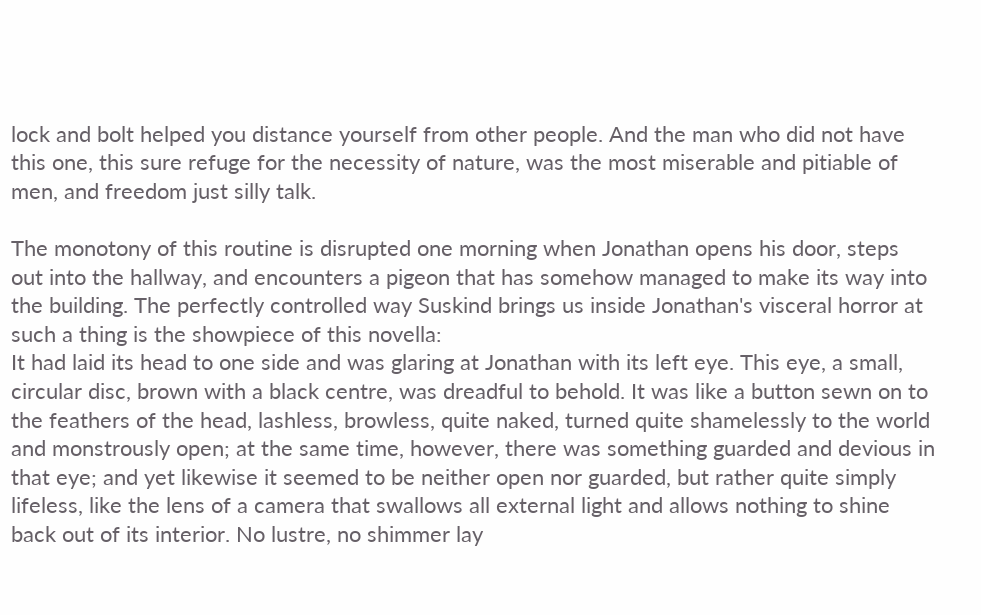lock and bolt helped you distance yourself from other people. And the man who did not have this one, this sure refuge for the necessity of nature, was the most miserable and pitiable of men, and freedom just silly talk.

The monotony of this routine is disrupted one morning when Jonathan opens his door, steps out into the hallway, and encounters a pigeon that has somehow managed to make its way into the building. The perfectly controlled way Suskind brings us inside Jonathan's visceral horror at such a thing is the showpiece of this novella:
It had laid its head to one side and was glaring at Jonathan with its left eye. This eye, a small, circular disc, brown with a black centre, was dreadful to behold. It was like a button sewn on to the feathers of the head, lashless, browless, quite naked, turned quite shamelessly to the world and monstrously open; at the same time, however, there was something guarded and devious in that eye; and yet likewise it seemed to be neither open nor guarded, but rather quite simply lifeless, like the lens of a camera that swallows all external light and allows nothing to shine back out of its interior. No lustre, no shimmer lay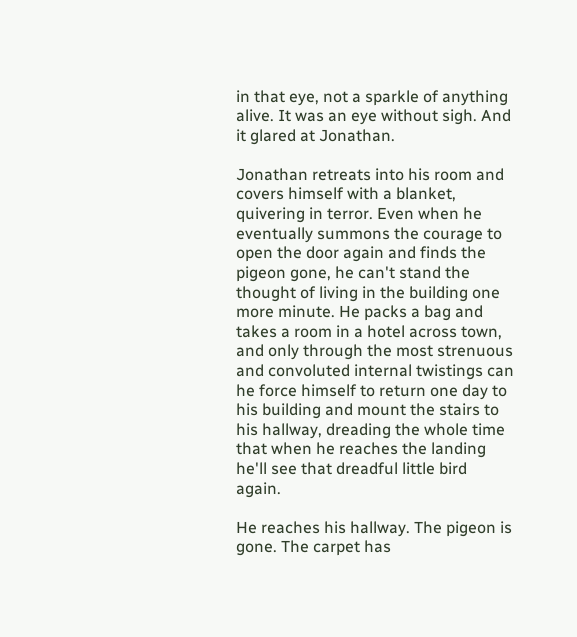in that eye, not a sparkle of anything alive. It was an eye without sigh. And it glared at Jonathan.

Jonathan retreats into his room and covers himself with a blanket, quivering in terror. Even when he eventually summons the courage to open the door again and finds the pigeon gone, he can't stand the thought of living in the building one more minute. He packs a bag and takes a room in a hotel across town, and only through the most strenuous and convoluted internal twistings can he force himself to return one day to his building and mount the stairs to his hallway, dreading the whole time that when he reaches the landing he'll see that dreadful little bird again.

He reaches his hallway. The pigeon is gone. The carpet has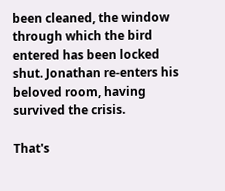been cleaned, the window through which the bird entered has been locked shut. Jonathan re-enters his beloved room, having survived the crisis.

That's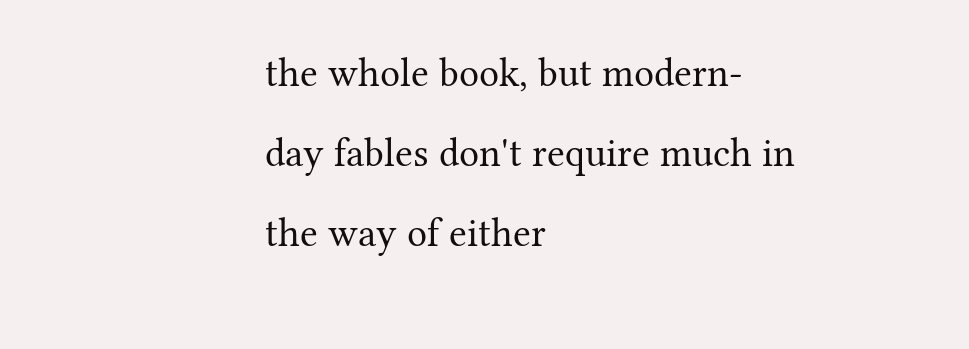the whole book, but modern-day fables don't require much in the way of either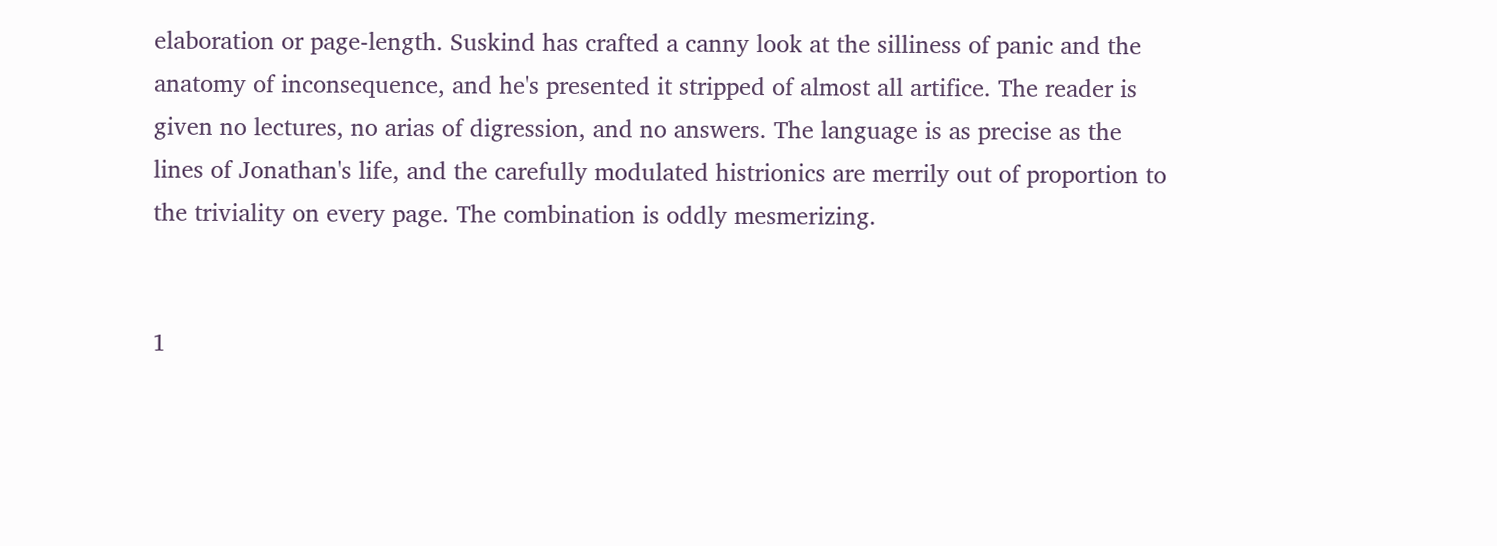elaboration or page-length. Suskind has crafted a canny look at the silliness of panic and the anatomy of inconsequence, and he's presented it stripped of almost all artifice. The reader is given no lectures, no arias of digression, and no answers. The language is as precise as the lines of Jonathan's life, and the carefully modulated histrionics are merrily out of proportion to the triviality on every page. The combination is oddly mesmerizing.


1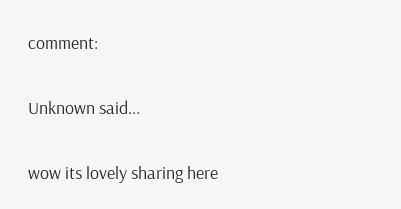comment:

Unknown said...

wow its lovely sharing here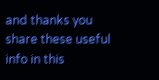and thanks you share these useful info in this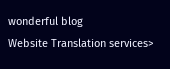wonderful blog
Website Translation services>